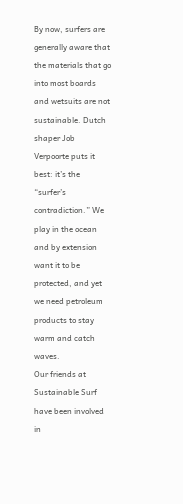By now, surfers are generally aware that the materials that go into most boards and wetsuits are not sustainable. Dutch shaper Job Verpoorte puts it best: it’s the “surfer’s contradiction.” We play in the ocean and by extension want it to be protected, and yet we need petroleum products to stay warm and catch waves.
Our friends at Sustainable Surf have been involved in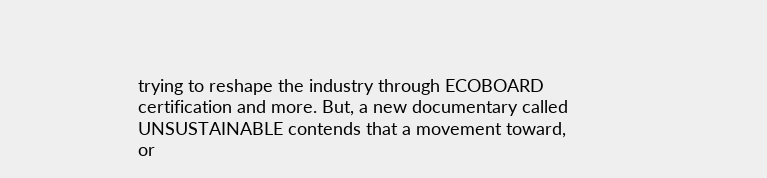trying to reshape the industry through ECOBOARD certification and more. But, a new documentary called UNSUSTAINABLE contends that a movement toward, or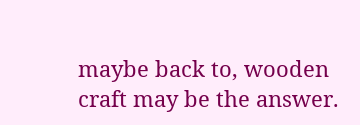maybe back to, wooden craft may be the answer.